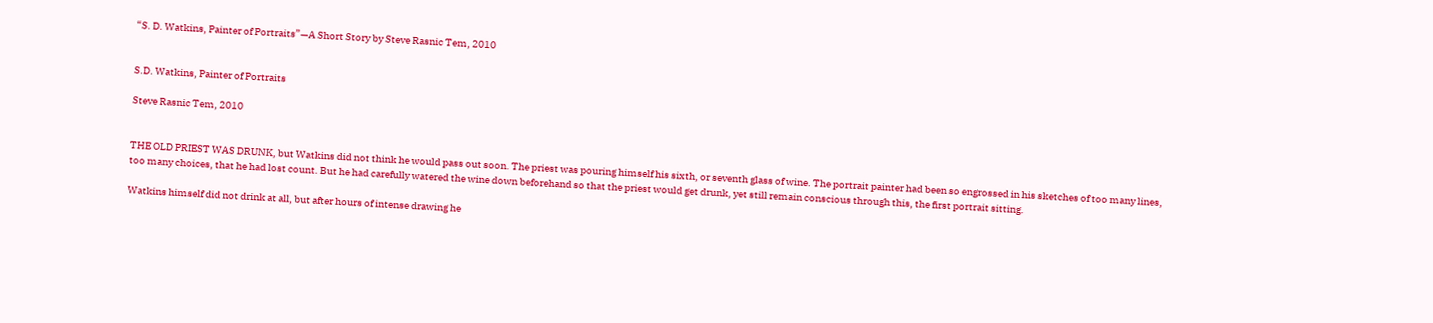“S. D. Watkins, Painter of Portraits”—A Short Story by Steve Rasnic Tem, 2010


S.D. Watkins, Painter of Portraits

Steve Rasnic Tem, 2010


THE OLD PRIEST WAS DRUNK, but Watkins did not think he would pass out soon. The priest was pouring himself his sixth, or seventh glass of wine. The portrait painter had been so engrossed in his sketches of too many lines, too many choices, that he had lost count. But he had carefully watered the wine down beforehand so that the priest would get drunk, yet still remain conscious through this, the first portrait sitting.

Watkins himself did not drink at all, but after hours of intense drawing he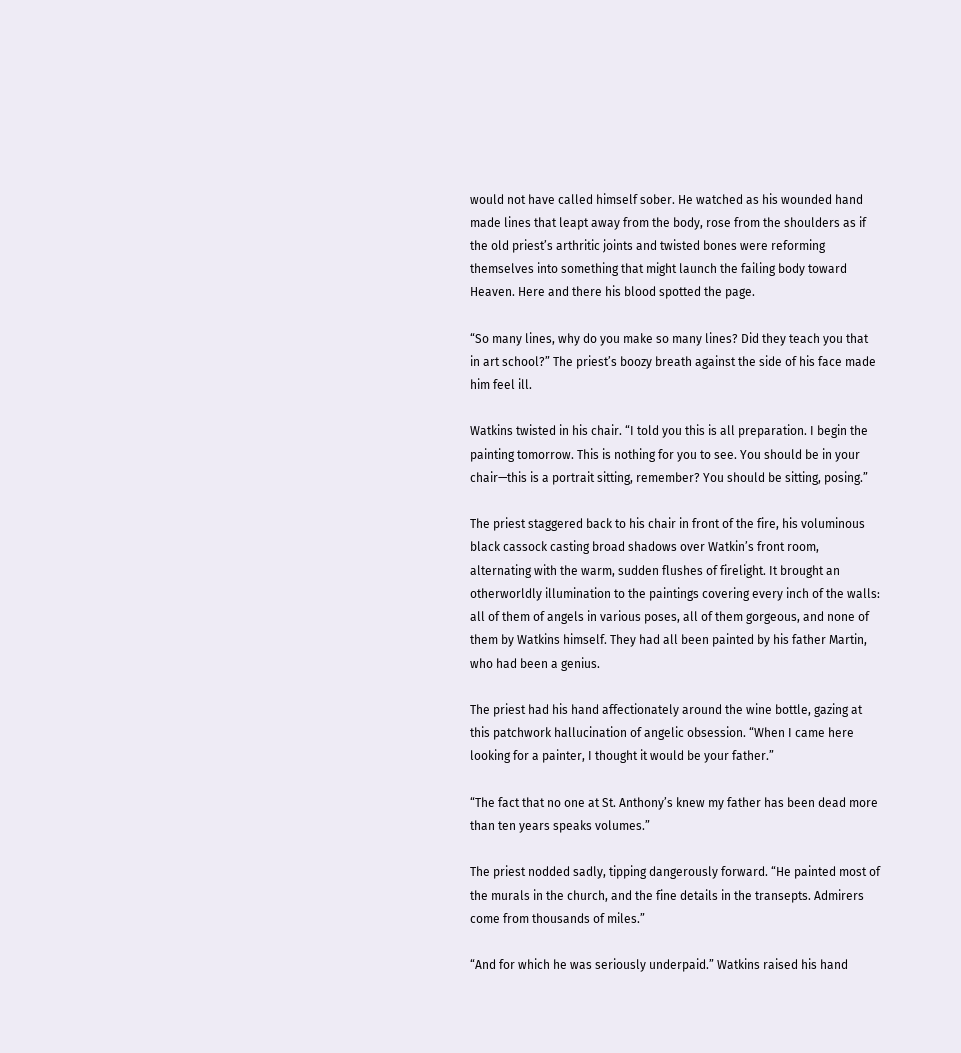would not have called himself sober. He watched as his wounded hand made lines that leapt away from the body, rose from the shoulders as if the old priest’s arthritic joints and twisted bones were reforming themselves into something that might launch the failing body toward Heaven. Here and there his blood spotted the page.

“So many lines, why do you make so many lines? Did they teach you that in art school?” The priest’s boozy breath against the side of his face made him feel ill.

Watkins twisted in his chair. “I told you this is all preparation. I begin the painting tomorrow. This is nothing for you to see. You should be in your chair—this is a portrait sitting, remember? You should be sitting, posing.”

The priest staggered back to his chair in front of the fire, his voluminous black cassock casting broad shadows over Watkin’s front room, alternating with the warm, sudden flushes of firelight. It brought an otherworldly illumination to the paintings covering every inch of the walls: all of them of angels in various poses, all of them gorgeous, and none of them by Watkins himself. They had all been painted by his father Martin, who had been a genius.

The priest had his hand affectionately around the wine bottle, gazing at this patchwork hallucination of angelic obsession. “When I came here looking for a painter, I thought it would be your father.”

“The fact that no one at St. Anthony’s knew my father has been dead more than ten years speaks volumes.”

The priest nodded sadly, tipping dangerously forward. “He painted most of the murals in the church, and the fine details in the transepts. Admirers come from thousands of miles.”

“And for which he was seriously underpaid.” Watkins raised his hand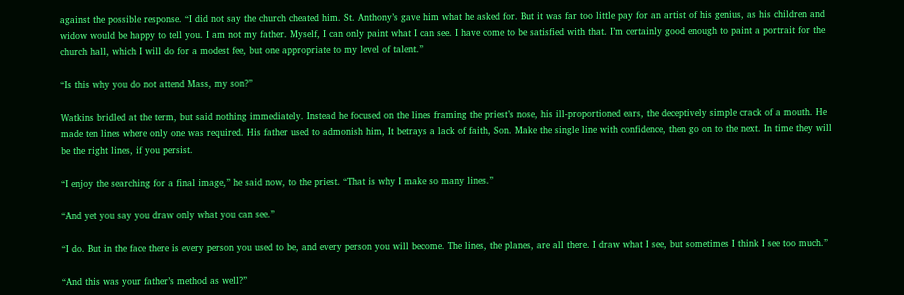against the possible response. “I did not say the church cheated him. St. Anthony’s gave him what he asked for. But it was far too little pay for an artist of his genius, as his children and widow would be happy to tell you. I am not my father. Myself, I can only paint what I can see. I have come to be satisfied with that. I’m certainly good enough to paint a portrait for the church hall, which I will do for a modest fee, but one appropriate to my level of talent.”

“Is this why you do not attend Mass, my son?”

Watkins bridled at the term, but said nothing immediately. Instead he focused on the lines framing the priest’s nose, his ill-proportioned ears, the deceptively simple crack of a mouth. He made ten lines where only one was required. His father used to admonish him, It betrays a lack of faith, Son. Make the single line with confidence, then go on to the next. In time they will be the right lines, if you persist.

“I enjoy the searching for a final image,” he said now, to the priest. “That is why I make so many lines.”

“And yet you say you draw only what you can see.”

“I do. But in the face there is every person you used to be, and every person you will become. The lines, the planes, are all there. I draw what I see, but sometimes I think I see too much.”

“And this was your father’s method as well?”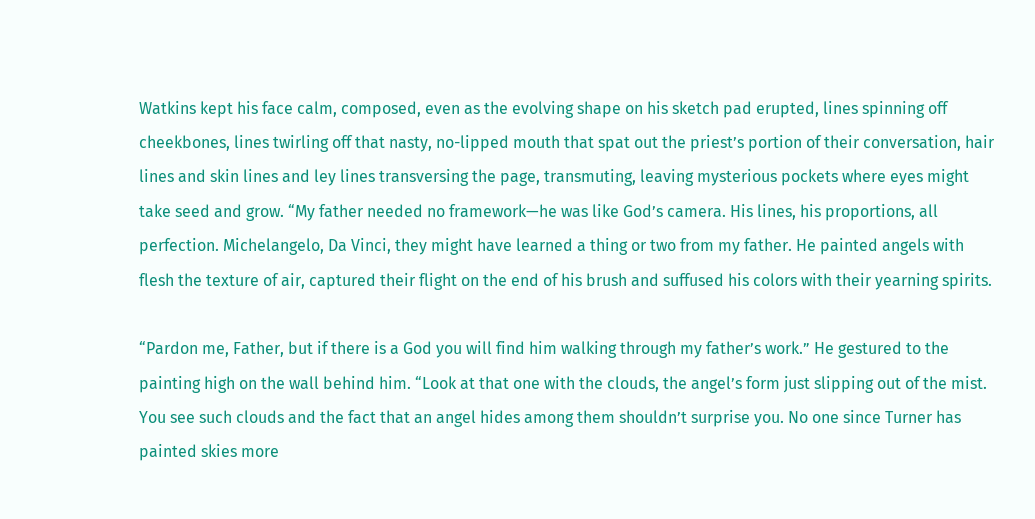Watkins kept his face calm, composed, even as the evolving shape on his sketch pad erupted, lines spinning off cheekbones, lines twirling off that nasty, no-lipped mouth that spat out the priest’s portion of their conversation, hair lines and skin lines and ley lines transversing the page, transmuting, leaving mysterious pockets where eyes might take seed and grow. “My father needed no framework—he was like God’s camera. His lines, his proportions, all perfection. Michelangelo, Da Vinci, they might have learned a thing or two from my father. He painted angels with flesh the texture of air, captured their flight on the end of his brush and suffused his colors with their yearning spirits.

“Pardon me, Father, but if there is a God you will find him walking through my father’s work.” He gestured to the painting high on the wall behind him. “Look at that one with the clouds, the angel’s form just slipping out of the mist. You see such clouds and the fact that an angel hides among them shouldn’t surprise you. No one since Turner has painted skies more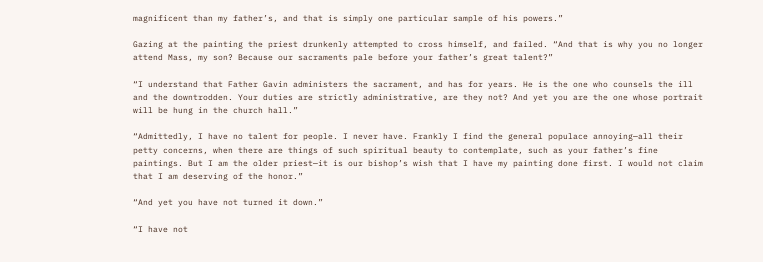magnificent than my father’s, and that is simply one particular sample of his powers.”

Gazing at the painting the priest drunkenly attempted to cross himself, and failed. “And that is why you no longer attend Mass, my son? Because our sacraments pale before your father’s great talent?”

“I understand that Father Gavin administers the sacrament, and has for years. He is the one who counsels the ill and the downtrodden. Your duties are strictly administrative, are they not? And yet you are the one whose portrait will be hung in the church hall.”

“Admittedly, I have no talent for people. I never have. Frankly I find the general populace annoying—all their petty concerns, when there are things of such spiritual beauty to contemplate, such as your father’s fine paintings. But I am the older priest—it is our bishop’s wish that I have my painting done first. I would not claim that I am deserving of the honor.”

“And yet you have not turned it down.”

“I have not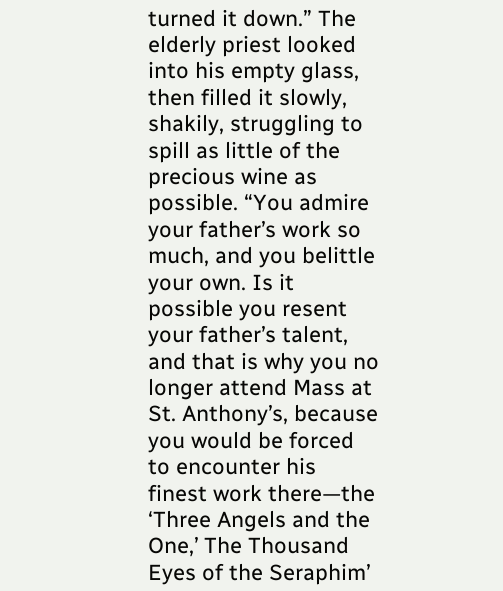turned it down.” The elderly priest looked into his empty glass, then filled it slowly, shakily, struggling to spill as little of the precious wine as possible. “You admire your father’s work so much, and you belittle your own. Is it possible you resent your father’s talent, and that is why you no longer attend Mass at St. Anthony’s, because you would be forced to encounter his finest work there—the ‘Three Angels and the One,’ The Thousand Eyes of the Seraphim’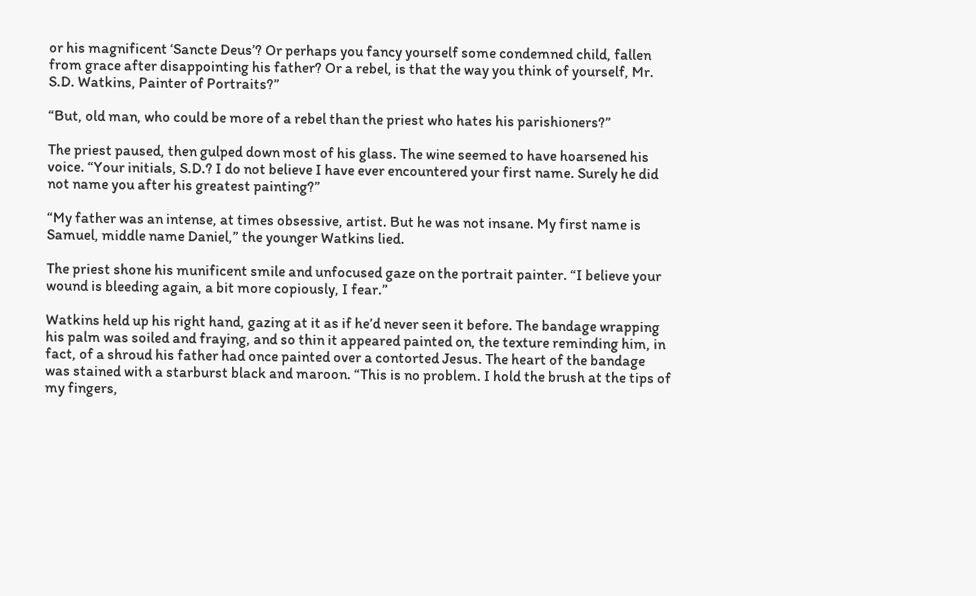or his magnificent ‘Sancte Deus’? Or perhaps you fancy yourself some condemned child, fallen from grace after disappointing his father? Or a rebel, is that the way you think of yourself, Mr. S.D. Watkins, Painter of Portraits?”

“But, old man, who could be more of a rebel than the priest who hates his parishioners?”

The priest paused, then gulped down most of his glass. The wine seemed to have hoarsened his voice. “Your initials, S.D.? I do not believe I have ever encountered your first name. Surely he did not name you after his greatest painting?”

“My father was an intense, at times obsessive, artist. But he was not insane. My first name is Samuel, middle name Daniel,” the younger Watkins lied.

The priest shone his munificent smile and unfocused gaze on the portrait painter. “I believe your wound is bleeding again, a bit more copiously, I fear.”

Watkins held up his right hand, gazing at it as if he’d never seen it before. The bandage wrapping his palm was soiled and fraying, and so thin it appeared painted on, the texture reminding him, in fact, of a shroud his father had once painted over a contorted Jesus. The heart of the bandage was stained with a starburst black and maroon. “This is no problem. I hold the brush at the tips of my fingers,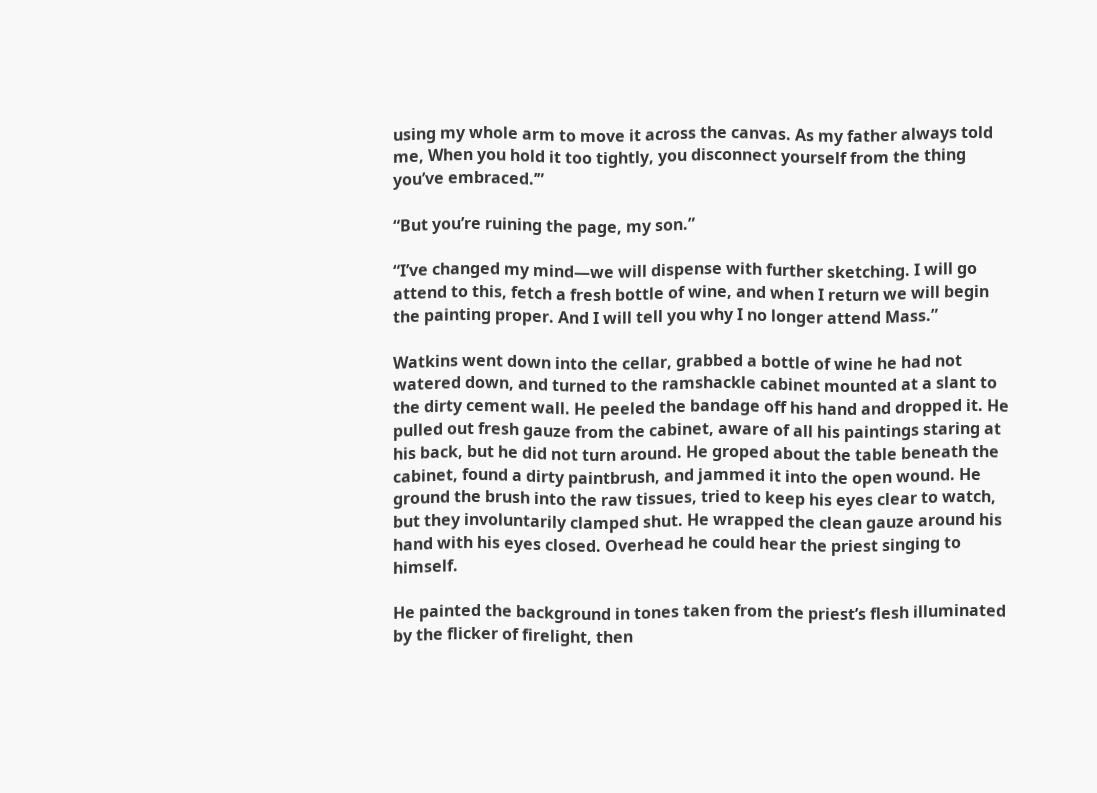using my whole arm to move it across the canvas. As my father always told me, When you hold it too tightly, you disconnect yourself from the thing you’ve embraced.’”

“But you’re ruining the page, my son.”

“I’ve changed my mind—we will dispense with further sketching. I will go attend to this, fetch a fresh bottle of wine, and when I return we will begin the painting proper. And I will tell you why I no longer attend Mass.”

Watkins went down into the cellar, grabbed a bottle of wine he had not watered down, and turned to the ramshackle cabinet mounted at a slant to the dirty cement wall. He peeled the bandage off his hand and dropped it. He pulled out fresh gauze from the cabinet, aware of all his paintings staring at his back, but he did not turn around. He groped about the table beneath the cabinet, found a dirty paintbrush, and jammed it into the open wound. He ground the brush into the raw tissues, tried to keep his eyes clear to watch, but they involuntarily clamped shut. He wrapped the clean gauze around his hand with his eyes closed. Overhead he could hear the priest singing to himself.

He painted the background in tones taken from the priest’s flesh illuminated by the flicker of firelight, then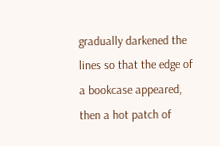gradually darkened the lines so that the edge of a bookcase appeared, then a hot patch of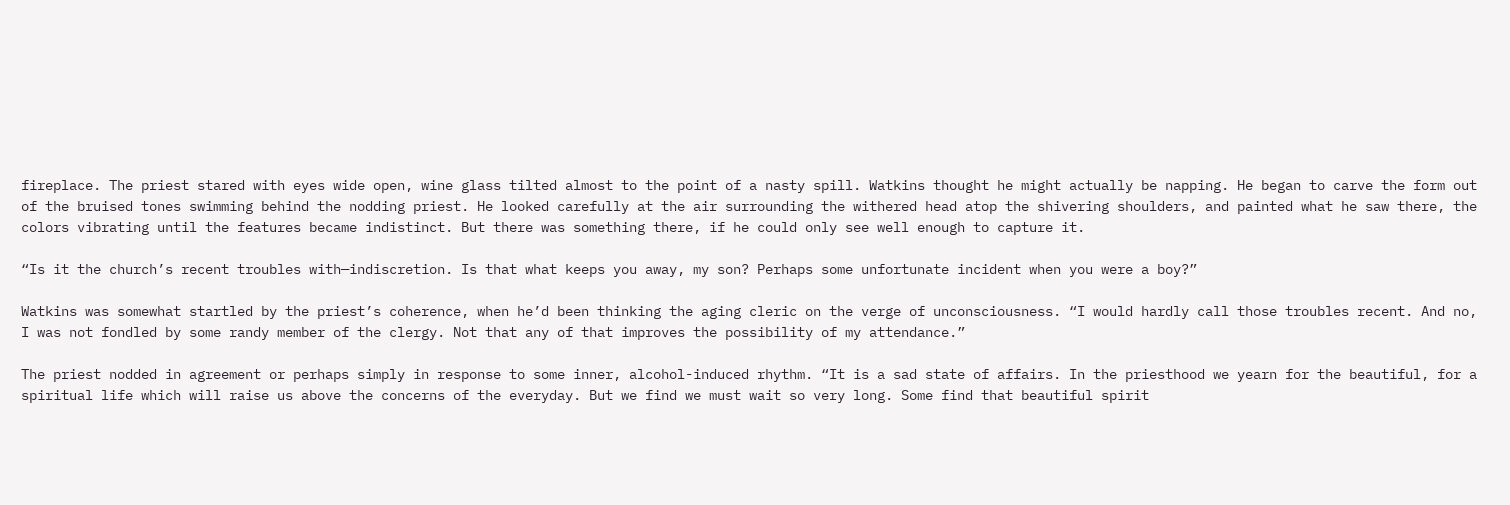fireplace. The priest stared with eyes wide open, wine glass tilted almost to the point of a nasty spill. Watkins thought he might actually be napping. He began to carve the form out of the bruised tones swimming behind the nodding priest. He looked carefully at the air surrounding the withered head atop the shivering shoulders, and painted what he saw there, the colors vibrating until the features became indistinct. But there was something there, if he could only see well enough to capture it.

“Is it the church’s recent troubles with—indiscretion. Is that what keeps you away, my son? Perhaps some unfortunate incident when you were a boy?”

Watkins was somewhat startled by the priest’s coherence, when he’d been thinking the aging cleric on the verge of unconsciousness. “I would hardly call those troubles recent. And no, I was not fondled by some randy member of the clergy. Not that any of that improves the possibility of my attendance.”

The priest nodded in agreement or perhaps simply in response to some inner, alcohol-induced rhythm. “It is a sad state of affairs. In the priesthood we yearn for the beautiful, for a spiritual life which will raise us above the concerns of the everyday. But we find we must wait so very long. Some find that beautiful spirit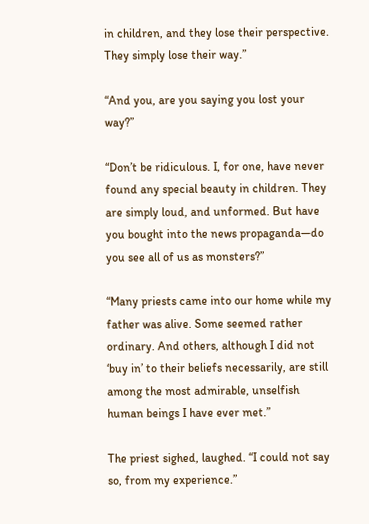in children, and they lose their perspective. They simply lose their way.”

“And you, are you saying you lost your way?”

“Don’t be ridiculous. I, for one, have never found any special beauty in children. They are simply loud, and unformed. But have you bought into the news propaganda—do you see all of us as monsters?”

“Many priests came into our home while my father was alive. Some seemed rather ordinary. And others, although I did not ‘buy in’ to their beliefs necessarily, are still among the most admirable, unselfish human beings I have ever met.”

The priest sighed, laughed. “I could not say so, from my experience.”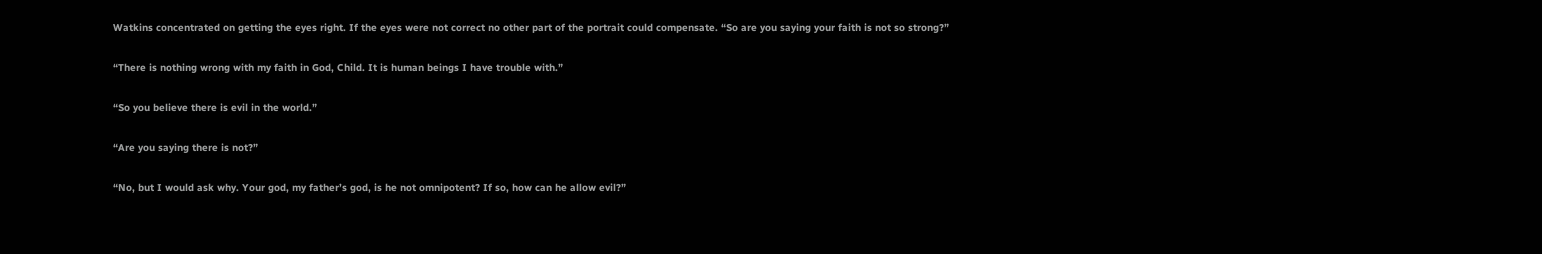Watkins concentrated on getting the eyes right. If the eyes were not correct no other part of the portrait could compensate. “So are you saying your faith is not so strong?”

“There is nothing wrong with my faith in God, Child. It is human beings I have trouble with.”

“So you believe there is evil in the world.”

“Are you saying there is not?”

“No, but I would ask why. Your god, my father’s god, is he not omnipotent? If so, how can he allow evil?”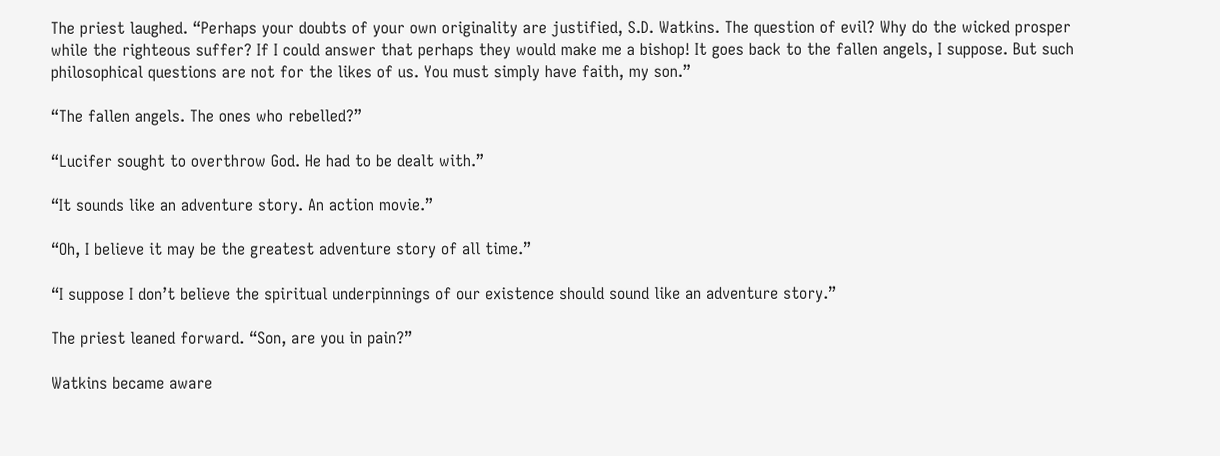The priest laughed. “Perhaps your doubts of your own originality are justified, S.D. Watkins. The question of evil? Why do the wicked prosper while the righteous suffer? If I could answer that perhaps they would make me a bishop! It goes back to the fallen angels, I suppose. But such philosophical questions are not for the likes of us. You must simply have faith, my son.”

“The fallen angels. The ones who rebelled?”

“Lucifer sought to overthrow God. He had to be dealt with.”

“It sounds like an adventure story. An action movie.”

“Oh, I believe it may be the greatest adventure story of all time.”

“I suppose I don’t believe the spiritual underpinnings of our existence should sound like an adventure story.”

The priest leaned forward. “Son, are you in pain?”

Watkins became aware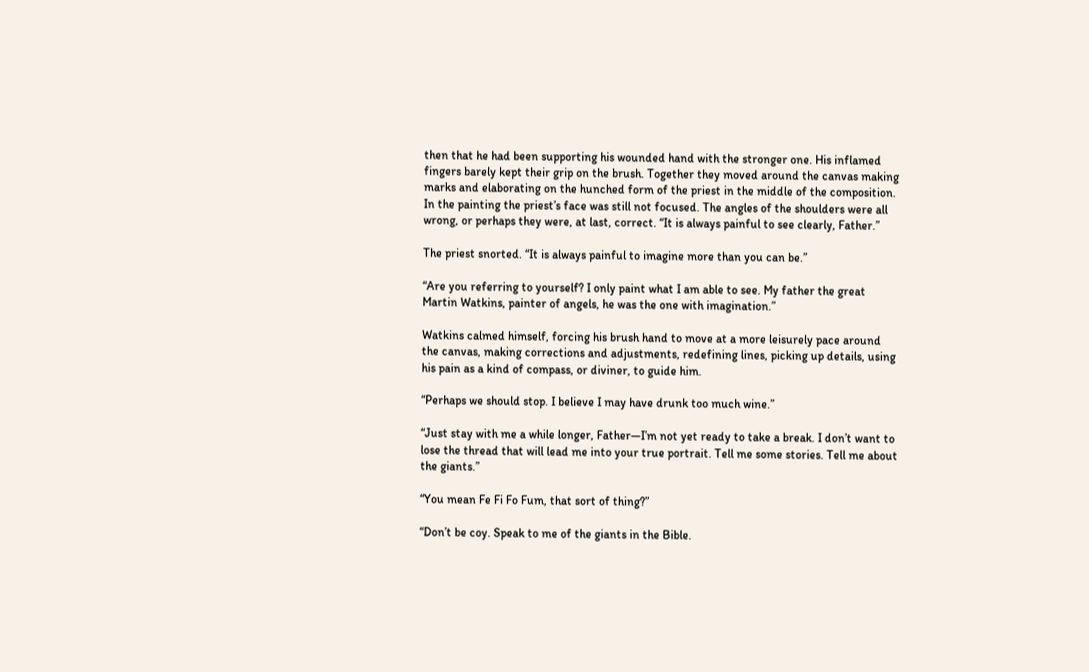then that he had been supporting his wounded hand with the stronger one. His inflamed fingers barely kept their grip on the brush. Together they moved around the canvas making marks and elaborating on the hunched form of the priest in the middle of the composition. In the painting the priest’s face was still not focused. The angles of the shoulders were all wrong, or perhaps they were, at last, correct. “It is always painful to see clearly, Father.”

The priest snorted. “It is always painful to imagine more than you can be.”

“Are you referring to yourself? I only paint what I am able to see. My father the great Martin Watkins, painter of angels, he was the one with imagination.”

Watkins calmed himself, forcing his brush hand to move at a more leisurely pace around the canvas, making corrections and adjustments, redefining lines, picking up details, using his pain as a kind of compass, or diviner, to guide him.

“Perhaps we should stop. I believe I may have drunk too much wine.”

“Just stay with me a while longer, Father—I’m not yet ready to take a break. I don’t want to lose the thread that will lead me into your true portrait. Tell me some stories. Tell me about the giants.”

“You mean Fe Fi Fo Fum, that sort of thing?”

“Don’t be coy. Speak to me of the giants in the Bible.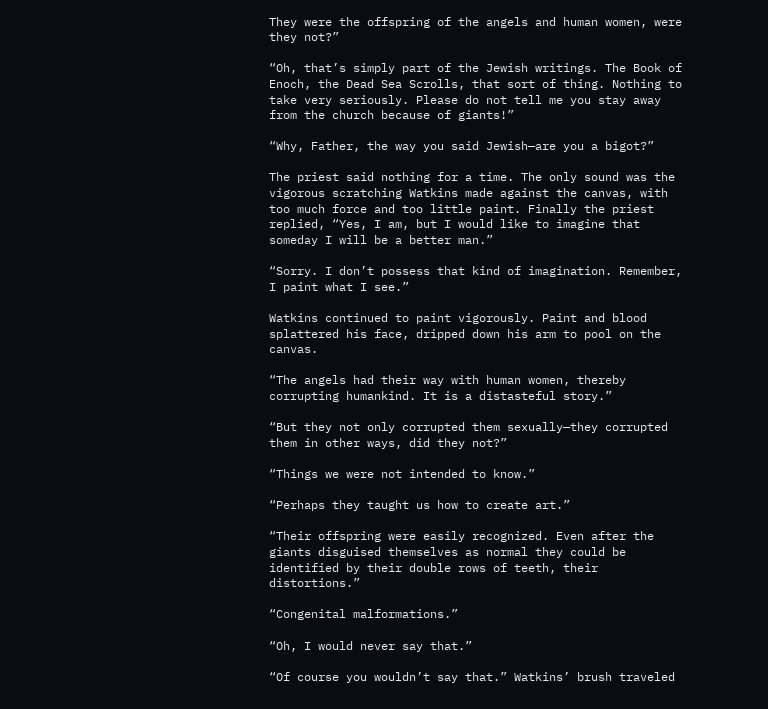They were the offspring of the angels and human women, were they not?”

“Oh, that’s simply part of the Jewish writings. The Book of Enoch, the Dead Sea Scrolls, that sort of thing. Nothing to take very seriously. Please do not tell me you stay away from the church because of giants!”

“Why, Father, the way you said Jewish—are you a bigot?”

The priest said nothing for a time. The only sound was the vigorous scratching Watkins made against the canvas, with too much force and too little paint. Finally the priest replied, “Yes, I am, but I would like to imagine that someday I will be a better man.”

“Sorry. I don’t possess that kind of imagination. Remember, I paint what I see.”

Watkins continued to paint vigorously. Paint and blood splattered his face, dripped down his arm to pool on the canvas.

“The angels had their way with human women, thereby corrupting humankind. It is a distasteful story.”

“But they not only corrupted them sexually—they corrupted them in other ways, did they not?”

“Things we were not intended to know.”

“Perhaps they taught us how to create art.”

“Their offspring were easily recognized. Even after the giants disguised themselves as normal they could be identified by their double rows of teeth, their distortions.”

“Congenital malformations.”

“Oh, I would never say that.”

“Of course you wouldn’t say that.” Watkins’ brush traveled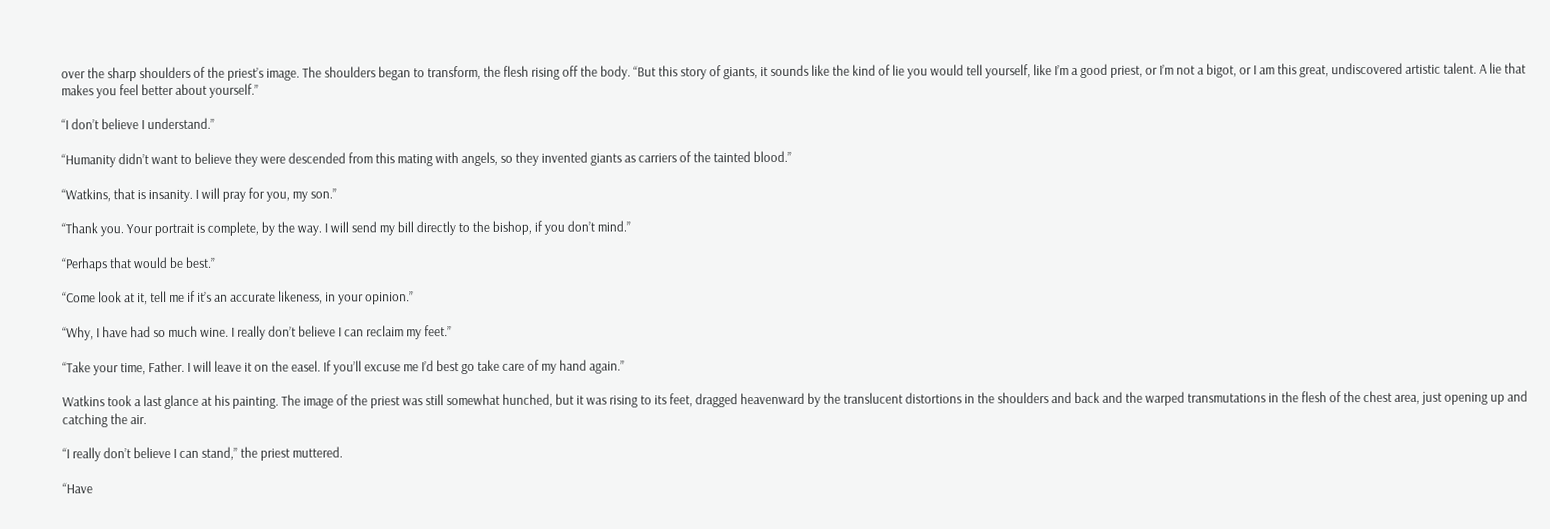over the sharp shoulders of the priest’s image. The shoulders began to transform, the flesh rising off the body. “But this story of giants, it sounds like the kind of lie you would tell yourself, like I’m a good priest, or I’m not a bigot, or I am this great, undiscovered artistic talent. A lie that makes you feel better about yourself.”

“I don’t believe I understand.”

“Humanity didn’t want to believe they were descended from this mating with angels, so they invented giants as carriers of the tainted blood.”

“Watkins, that is insanity. I will pray for you, my son.”

“Thank you. Your portrait is complete, by the way. I will send my bill directly to the bishop, if you don’t mind.”

“Perhaps that would be best.”

“Come look at it, tell me if it’s an accurate likeness, in your opinion.”

“Why, I have had so much wine. I really don’t believe I can reclaim my feet.”

“Take your time, Father. I will leave it on the easel. If you’ll excuse me I’d best go take care of my hand again.”

Watkins took a last glance at his painting. The image of the priest was still somewhat hunched, but it was rising to its feet, dragged heavenward by the translucent distortions in the shoulders and back and the warped transmutations in the flesh of the chest area, just opening up and catching the air.

“I really don’t believe I can stand,” the priest muttered.

“Have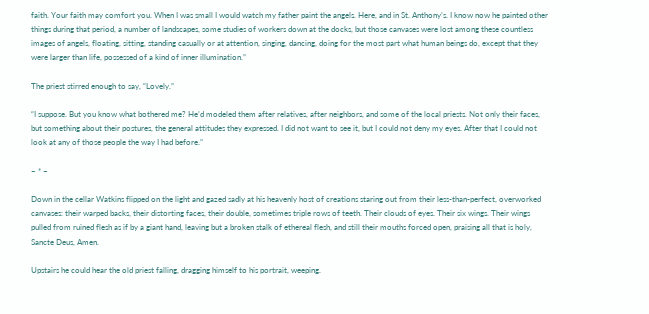faith. Your faith may comfort you. When I was small I would watch my father paint the angels. Here, and in St. Anthony’s. I know now he painted other things during that period, a number of landscapes, some studies of workers down at the docks, but those canvases were lost among these countless images of angels, floating, sitting, standing casually or at attention, singing, dancing, doing for the most part what human beings do, except that they were larger than life, possessed of a kind of inner illumination.”

The priest stirred enough to say, “Lovely.”

“I suppose. But you know what bothered me? He’d modeled them after relatives, after neighbors, and some of the local priests. Not only their faces, but something about their postures, the general attitudes they expressed. I did not want to see it, but I could not deny my eyes. After that I could not look at any of those people the way I had before.”

~ * ~

Down in the cellar Watkins flipped on the light and gazed sadly at his heavenly host of creations staring out from their less-than-perfect, overworked canvases: their warped backs, their distorting faces, their double, sometimes triple rows of teeth. Their clouds of eyes. Their six wings. Their wings pulled from ruined flesh as if by a giant hand, leaving but a broken stalk of ethereal flesh, and still their mouths forced open, praising all that is holy, Sancte Deus, Amen.

Upstairs he could hear the old priest falling, dragging himself to his portrait, weeping.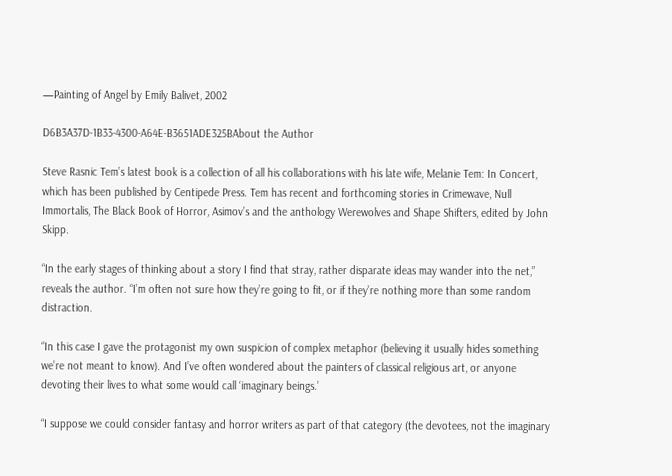—Painting of Angel by Emily Balivet, 2002

D6B3A37D-1B33-4300-A64E-B3651ADE325BAbout the Author

Steve Rasnic Tem’s latest book is a collection of all his collaborations with his late wife, Melanie Tem: In Concert, which has been published by Centipede Press. Tem has recent and forthcoming stories in Crimewave, Null Immortalis, The Black Book of Horror, Asimov’s and the anthology Werewolves and Shape Shifters, edited by John Skipp.

“In the early stages of thinking about a story I find that stray, rather disparate ideas may wander into the net,” reveals the author. “I’m often not sure how they’re going to fit, or if they’re nothing more than some random distraction.

“In this case I gave the protagonist my own suspicion of complex metaphor (believing it usually hides something we’re not meant to know). And I’ve often wondered about the painters of classical religious art, or anyone devoting their lives to what some would call ‘imaginary beings.’

“I suppose we could consider fantasy and horror writers as part of that category (the devotees, not the imaginary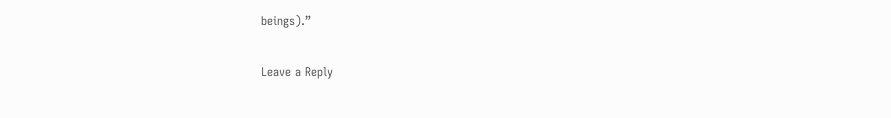beings).”

Leave a Reply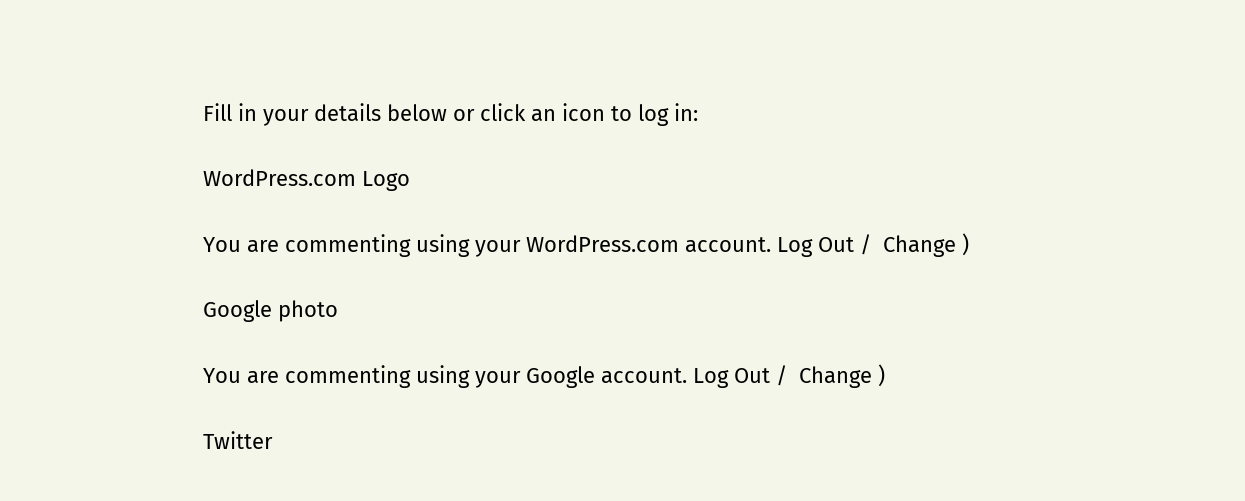Fill in your details below or click an icon to log in:

WordPress.com Logo

You are commenting using your WordPress.com account. Log Out /  Change )

Google photo

You are commenting using your Google account. Log Out /  Change )

Twitter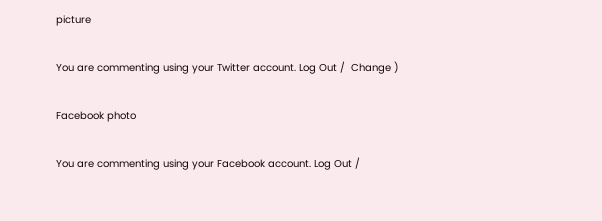picture

You are commenting using your Twitter account. Log Out /  Change )

Facebook photo

You are commenting using your Facebook account. Log Out /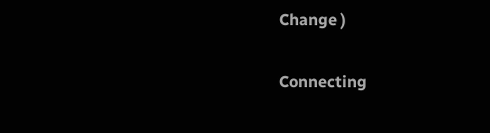Change )

Connecting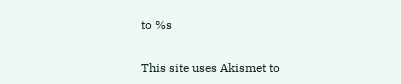to %s

This site uses Akismet to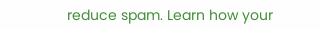reduce spam. Learn how your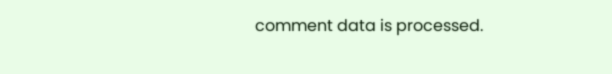comment data is processed.